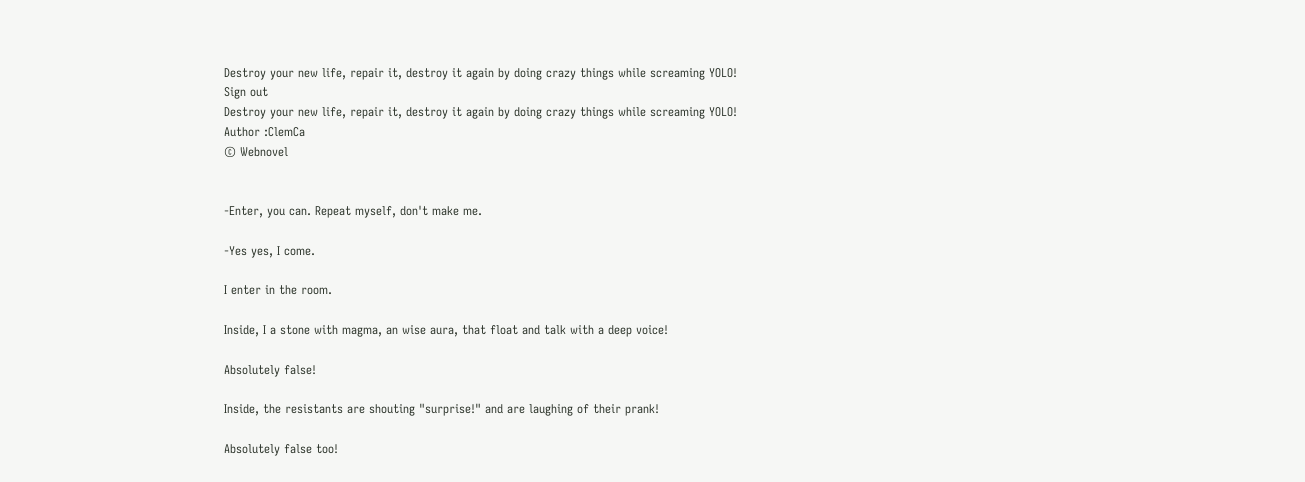Destroy your new life, repair it, destroy it again by doing crazy things while screaming YOLO!
Sign out
Destroy your new life, repair it, destroy it again by doing crazy things while screaming YOLO!
Author :ClemCa
© Webnovel


-Enter, you can. Repeat myself, don't make me.

-Yes yes, I come.

I enter in the room.

Inside, I a stone with magma, an wise aura, that float and talk with a deep voice!

Absolutely false!

Inside, the resistants are shouting "surprise!" and are laughing of their prank!

Absolutely false too!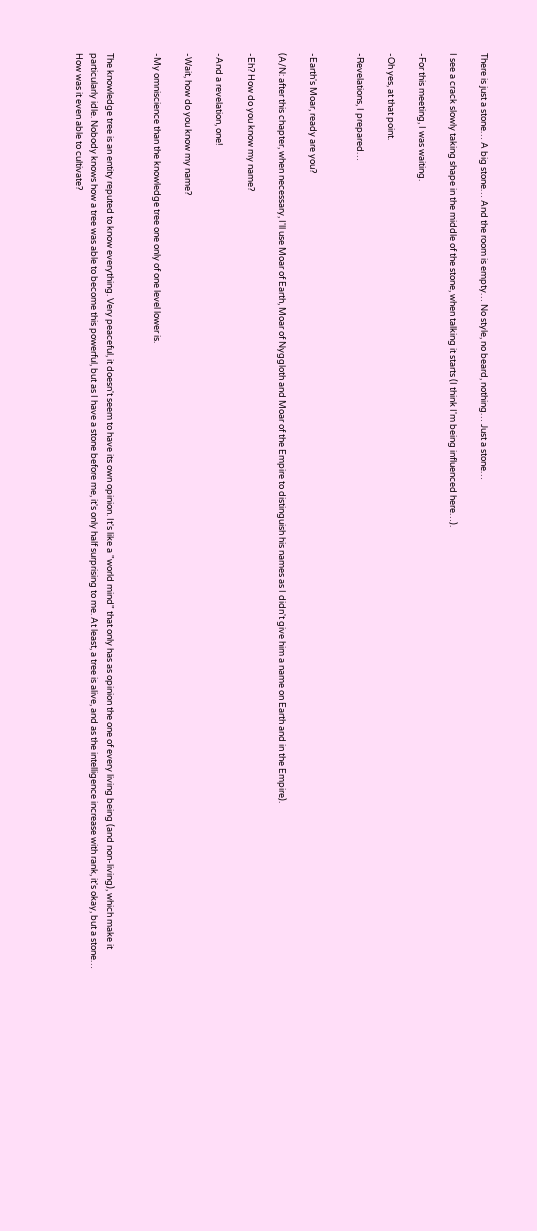There is just a stone… A big stone… And the room is empty… No style, no beard, nothing… Just a stone…

I see a crack slowly taking shape in the middle of the stone, when talking it starts (I think I'm being influenced here…).

-For this meeting, I was waiting.

-Oh yes, at that point.

-Revelations, I prepared…


-Earth's Moar, ready are you?

(A/N: after this chapter, when necessary, I'll use Moar of Earth, Moar of Nyggloth and Moar of the Empire to distinguish his names as I didn't give him a name on Earth and in the Empire).

-Eh? How do you know my name?

-And a revelation, one!

-Wait, how do you know my name?

-My omniscience than the knowledge tree one only of one level lower is.


The knowledge tree is an entity reputed to know everything. Very peaceful, it doesn't seem to have its own opinion. It's like a "world mind" that only has as opinion the one of every living being (and non-living), which make it particularly idle. Nobody knows how a tree was able to become this powerful, but as I have a stone before me, it's only half surprising to me. At least, a tree is alive, and as the intelligence increase with rank, it's okay, but a stone… How was it even able to cultivate?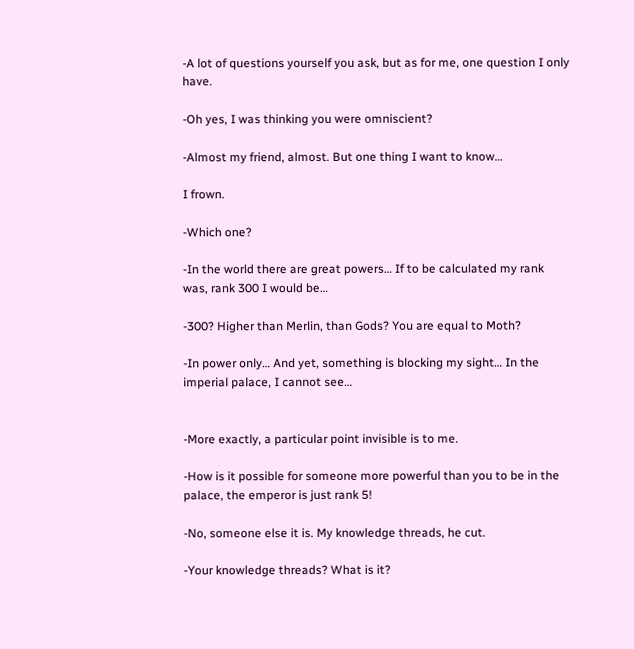-A lot of questions yourself you ask, but as for me, one question I only have.

-Oh yes, I was thinking you were omniscient?

-Almost my friend, almost. But one thing I want to know…

I frown.

-Which one?

-In the world there are great powers… If to be calculated my rank was, rank 300 I would be…

-300? Higher than Merlin, than Gods? You are equal to Moth?

-In power only… And yet, something is blocking my sight… In the imperial palace, I cannot see…


-More exactly, a particular point invisible is to me.

-How is it possible for someone more powerful than you to be in the palace, the emperor is just rank 5!

-No, someone else it is. My knowledge threads, he cut.

-Your knowledge threads? What is it?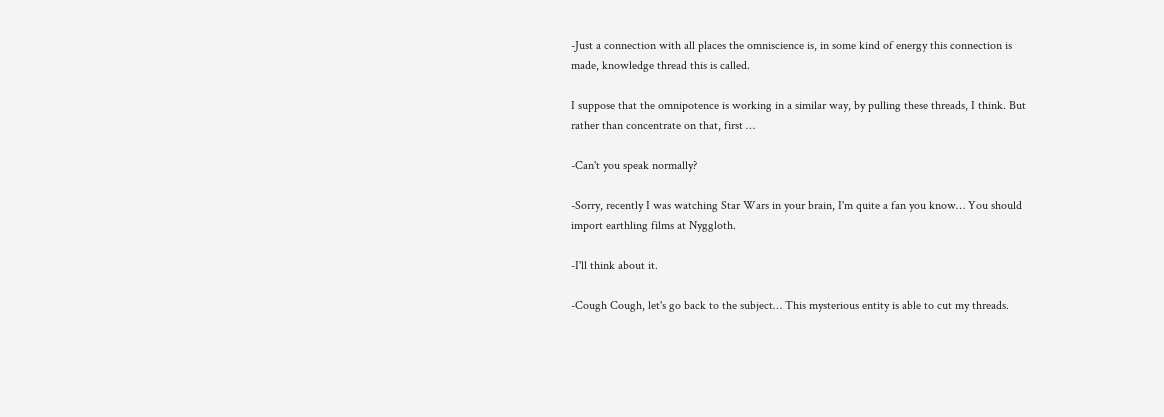-Just a connection with all places the omniscience is, in some kind of energy this connection is made, knowledge thread this is called.

I suppose that the omnipotence is working in a similar way, by pulling these threads, I think. But rather than concentrate on that, first …

-Can't you speak normally?

-Sorry, recently I was watching Star Wars in your brain, I'm quite a fan you know… You should import earthling films at Nyggloth.

-I'll think about it.

-Cough Cough, let's go back to the subject… This mysterious entity is able to cut my threads.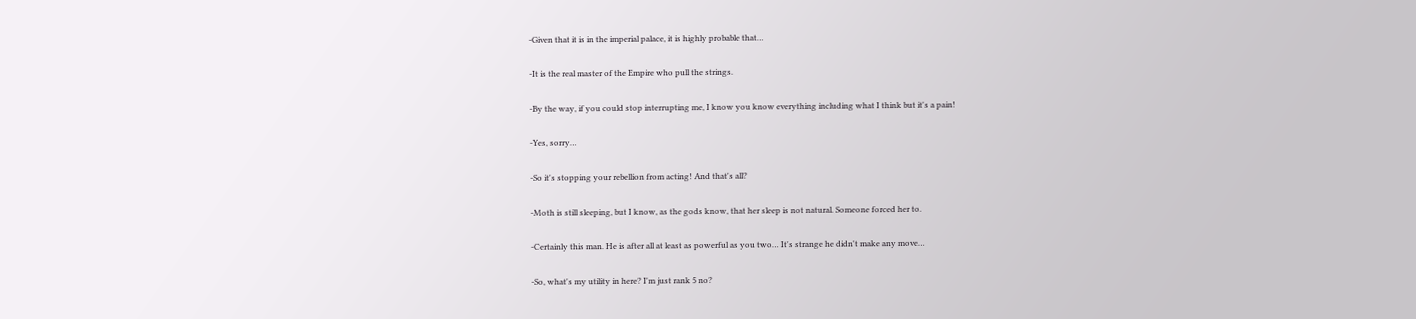-Given that it is in the imperial palace, it is highly probable that…

-It is the real master of the Empire who pull the strings.

-By the way, if you could stop interrupting me, I know you know everything including what I think but it's a pain!

-Yes, sorry…

-So it's stopping your rebellion from acting! And that's all?

-Moth is still sleeping, but I know, as the gods know, that her sleep is not natural. Someone forced her to.

-Certainly this man. He is after all at least as powerful as you two… It's strange he didn't make any move…

-So, what's my utility in here? I'm just rank 5 no?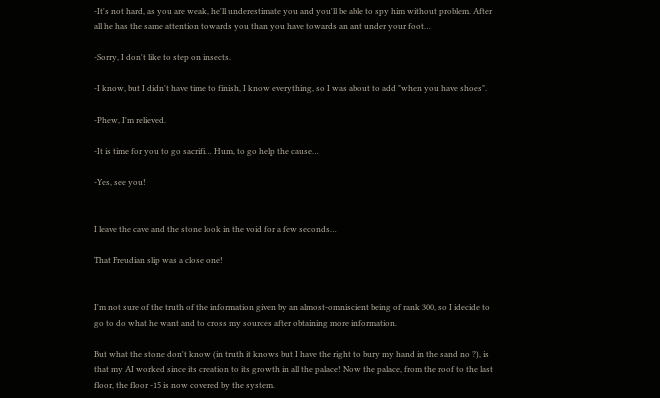-It's not hard, as you are weak, he'll underestimate you and you'll be able to spy him without problem. After all he has the same attention towards you than you have towards an ant under your foot…

-Sorry, I don't like to step on insects.

-I know, but I didn't have time to finish, I know everything, so I was about to add "when you have shoes".

-Phew, I'm relieved.

-It is time for you to go sacrifi… Hum, to go help the cause…

-Yes, see you!


I leave the cave and the stone look in the void for a few seconds…

That Freudian slip was a close one!


I'm not sure of the truth of the information given by an almost-omniscient being of rank 300, so I idecide to go to do what he want and to cross my sources after obtaining more information.

But what the stone don't know (in truth it knows but I have the right to bury my hand in the sand no ?), is that my AI worked since its creation to its growth in all the palace! Now the palace, from the roof to the last floor, the floor -15 is now covered by the system.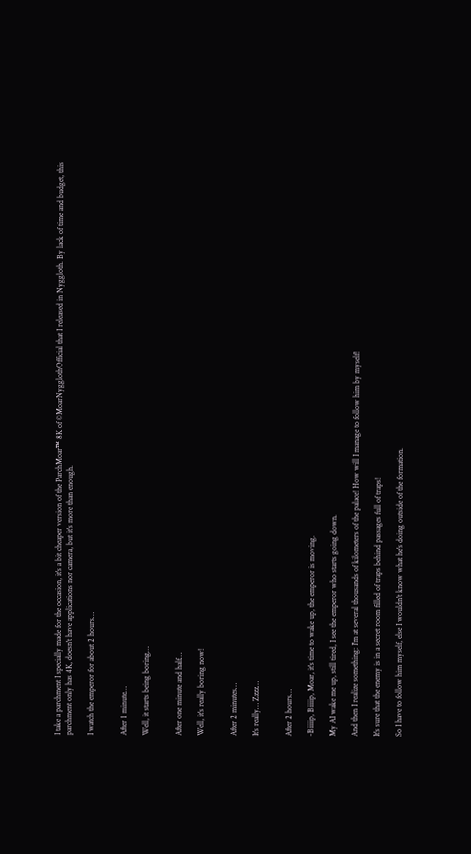I take a parchment I specially made for the occasion, it's a bit cheaper version of the ParchMoar™ 8K of ©MoarNygglothOfficial that I released in Nyggloth. By lack of time and budget, this parchment only has 4K, doesn't have applications nor camera, but it's more than enough.

I watch the emperor for about 2 hours…


After 1 minute…

Well, it starts being boring…


After one minute and half…

Well, it's really boring now!


After 2 minutes…

It's really… Zzzz…


After 2 hours…

-Biiiip, Biiiip, Moar, it's time to wake up, the emperor is moving.

My AI wake me up, still tired, I see the emperor who starts going down.

And then I realize something: I'm at several thousands of kilometers of the palace! How will I manage to follow him by myself!

It's sure that the enemy is in a secret room filled of traps behind passages full of traps!

So I have to follow him myself, else I wouldn't know what he's doing outside of the formation.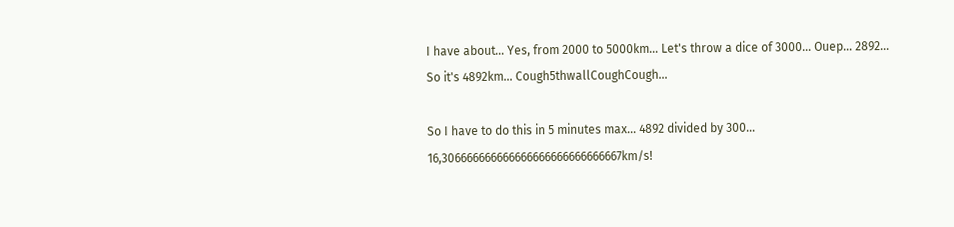I have about… Yes, from 2000 to 5000km… Let's throw a dice of 3000… Ouep… 2892… So it's 4892km… Cough5thwallCoughCough…

So I have to do this in 5 minutes max… 4892 divided by 300… 16,306666666666666666666666666667km/s!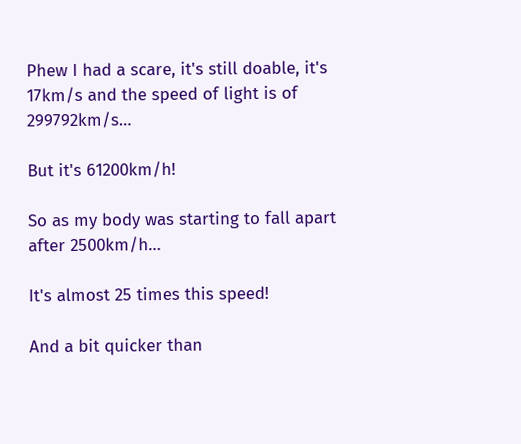Phew I had a scare, it's still doable, it's 17km/s and the speed of light is of 299792km/s…

But it's 61200km/h!

So as my body was starting to fall apart after 2500km/h…

It's almost 25 times this speed!

And a bit quicker than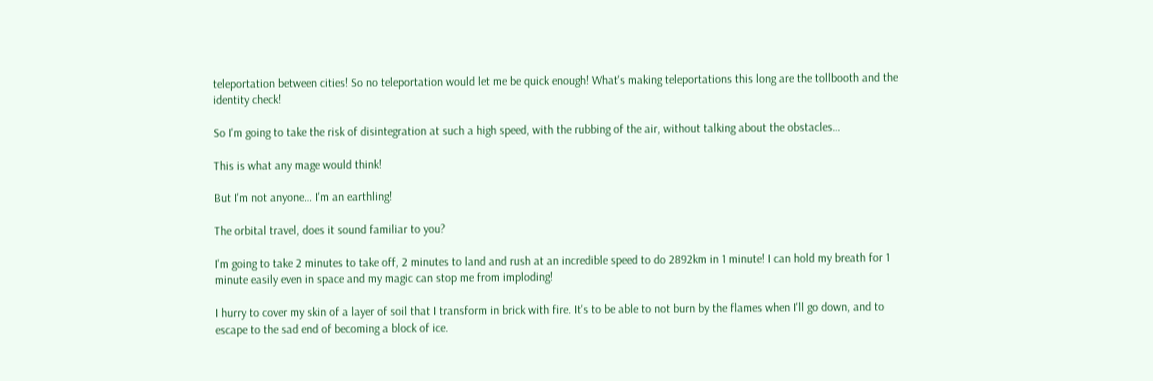teleportation between cities! So no teleportation would let me be quick enough! What's making teleportations this long are the tollbooth and the identity check!

So I'm going to take the risk of disintegration at such a high speed, with the rubbing of the air, without talking about the obstacles…

This is what any mage would think!

But I'm not anyone… I'm an earthling!

The orbital travel, does it sound familiar to you?

I'm going to take 2 minutes to take off, 2 minutes to land and rush at an incredible speed to do 2892km in 1 minute! I can hold my breath for 1 minute easily even in space and my magic can stop me from imploding!

I hurry to cover my skin of a layer of soil that I transform in brick with fire. It's to be able to not burn by the flames when I'll go down, and to escape to the sad end of becoming a block of ice.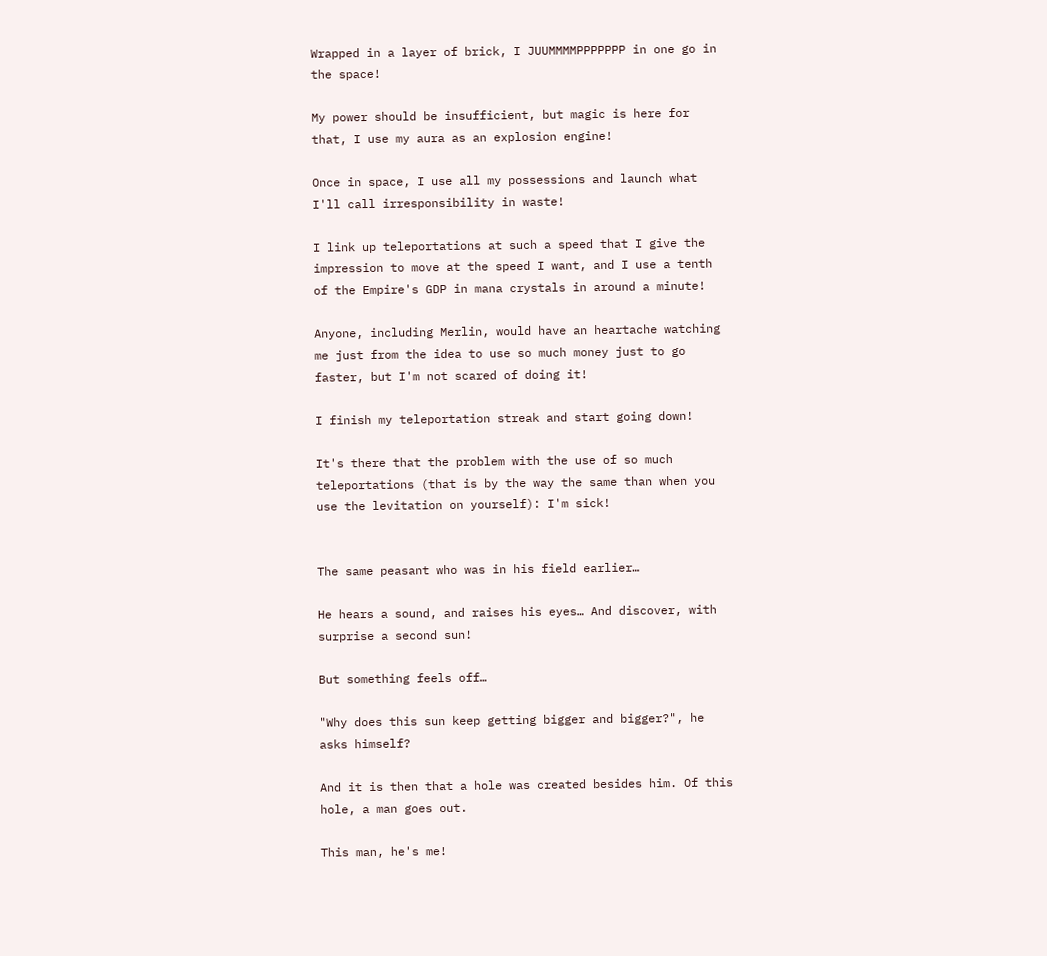Wrapped in a layer of brick, I JUUMMMMPPPPPPP in one go in the space!

My power should be insufficient, but magic is here for that, I use my aura as an explosion engine!

Once in space, I use all my possessions and launch what I'll call irresponsibility in waste!

I link up teleportations at such a speed that I give the impression to move at the speed I want, and I use a tenth of the Empire's GDP in mana crystals in around a minute!

Anyone, including Merlin, would have an heartache watching me just from the idea to use so much money just to go faster, but I'm not scared of doing it!

I finish my teleportation streak and start going down!

It's there that the problem with the use of so much teleportations (that is by the way the same than when you use the levitation on yourself): I'm sick!


The same peasant who was in his field earlier…

He hears a sound, and raises his eyes… And discover, with surprise a second sun!

But something feels off…

"Why does this sun keep getting bigger and bigger?", he asks himself?

And it is then that a hole was created besides him. Of this hole, a man goes out.

This man, he's me!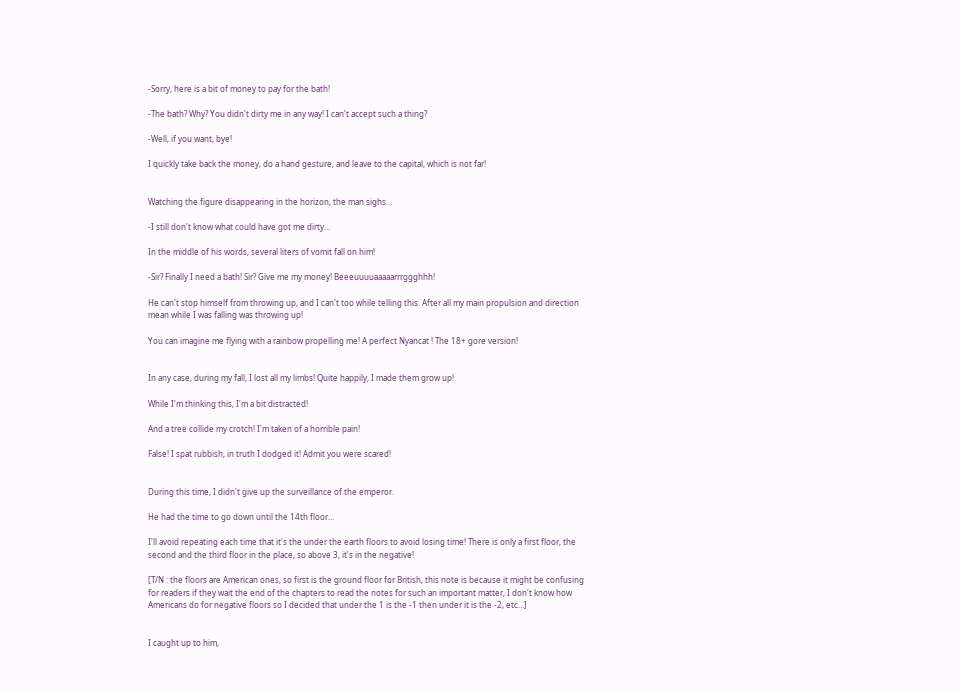-Sorry, here is a bit of money to pay for the bath!

-The bath? Why? You didn't dirty me in any way! I can't accept such a thing?

-Well, if you want, bye!

I quickly take back the money, do a hand gesture, and leave to the capital, which is not far!


Watching the figure disappearing in the horizon, the man sighs…

-I still don't know what could have got me dirty…

In the middle of his words, several liters of vomit fall on him!

-Sir? Finally I need a bath! Sir? Give me my money! Beeeuuuuaaaaarrrggghhh!

He can't stop himself from throwing up, and I can't too while telling this. After all my main propulsion and direction mean while I was falling was throwing up!

You can imagine me flying with a rainbow propelling me! A perfect Nyancat ! The 18+ gore version!


In any case, during my fall, I lost all my limbs! Quite happily, I made them grow up!

While I'm thinking this, I'm a bit distracted!

And a tree collide my crotch! I'm taken of a horrible pain!

False! I spat rubbish, in truth I dodged it! Admit you were scared!


During this time, I didn't give up the surveillance of the emperor.

He had the time to go down until the 14th floor…

I'll avoid repeating each time that it's the under the earth floors to avoid losing time! There is only a first floor, the second and the third floor in the place, so above 3, it's in the negative!

[T/N : the floors are American ones, so first is the ground floor for British, this note is because it might be confusing for readers if they wait the end of the chapters to read the notes for such an important matter, I don't know how Americans do for negative floors so I decided that under the 1 is the -1 then under it is the -2, etc…]


I caught up to him,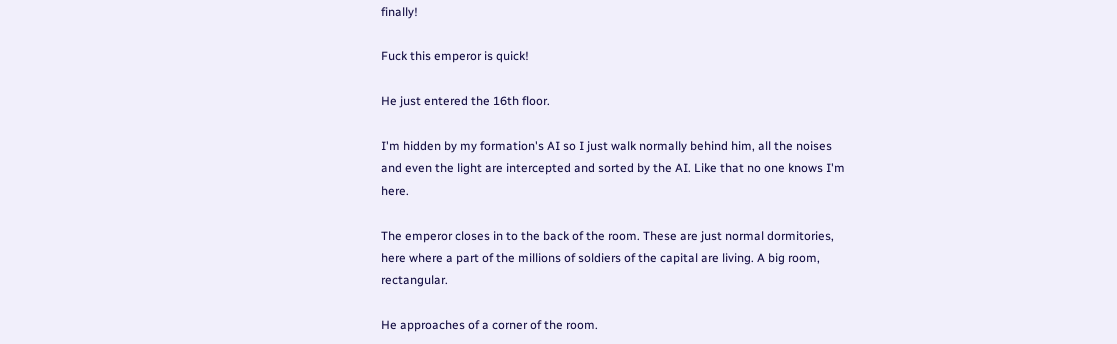finally!

Fuck this emperor is quick!

He just entered the 16th floor.

I'm hidden by my formation's AI so I just walk normally behind him, all the noises and even the light are intercepted and sorted by the AI. Like that no one knows I'm here.

The emperor closes in to the back of the room. These are just normal dormitories, here where a part of the millions of soldiers of the capital are living. A big room, rectangular.

He approaches of a corner of the room.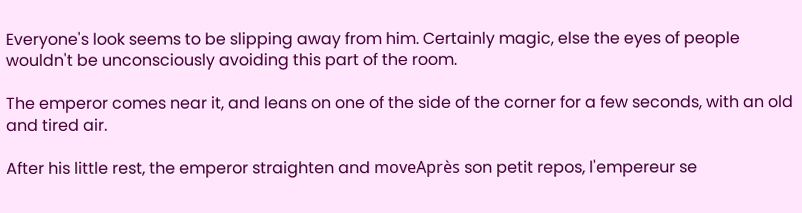Everyone's look seems to be slipping away from him. Certainly magic, else the eyes of people wouldn't be unconsciously avoiding this part of the room.

The emperor comes near it, and leans on one of the side of the corner for a few seconds, with an old and tired air.

After his little rest, the emperor straighten and moveAprès son petit repos, l'empereur se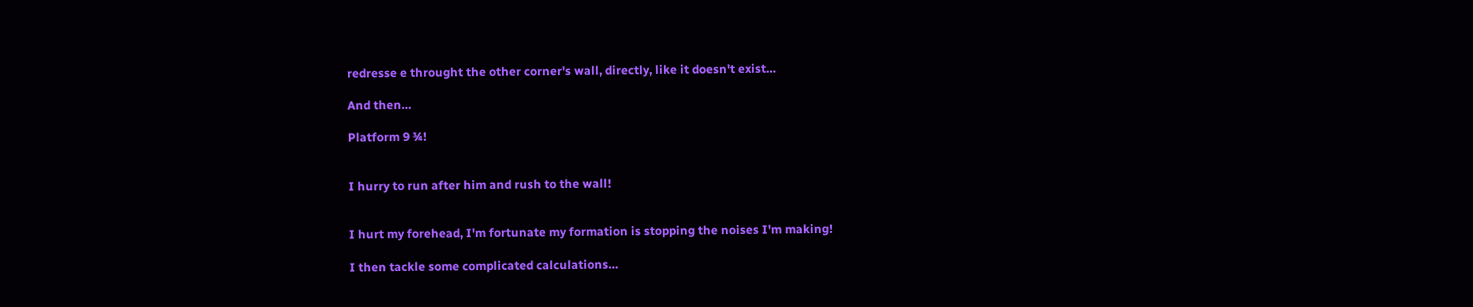redresse e throught the other corner's wall, directly, like it doesn't exist…

And then…

Platform 9 ¾!


I hurry to run after him and rush to the wall!


I hurt my forehead, I'm fortunate my formation is stopping the noises I'm making!

I then tackle some complicated calculations…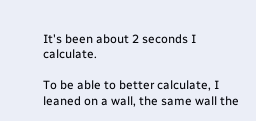It's been about 2 seconds I calculate.

To be able to better calculate, I leaned on a wall, the same wall the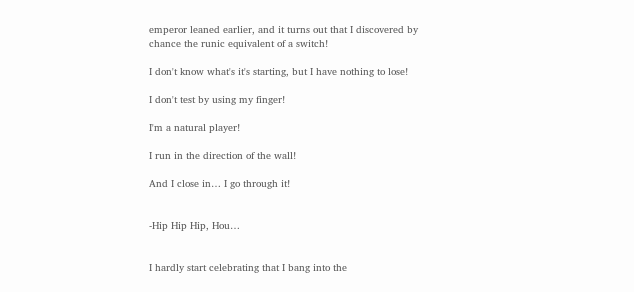emperor leaned earlier, and it turns out that I discovered by chance the runic equivalent of a switch!

I don't know what's it's starting, but I have nothing to lose!

I don't test by using my finger!

I'm a natural player!

I run in the direction of the wall!

And I close in… I go through it!


-Hip Hip Hip, Hou…


I hardly start celebrating that I bang into the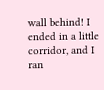wall behind! I ended in a little corridor, and I ran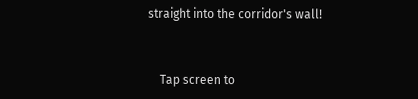straight into the corridor's wall!


    Tap screen to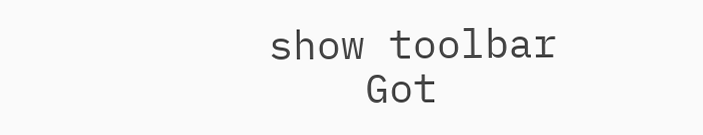show toolbar
    Got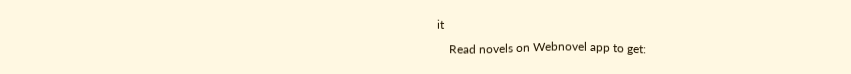it
    Read novels on Webnovel app to get: